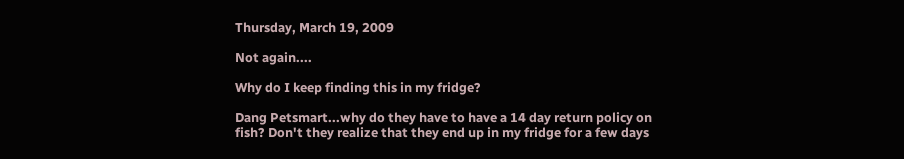Thursday, March 19, 2009

Not again....

Why do I keep finding this in my fridge?

Dang Petsmart...why do they have to have a 14 day return policy on fish? Don't they realize that they end up in my fridge for a few days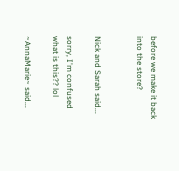before we make it back into the store?


Nick and Sarah said...

sorry, I'm confused what is this?? lol

~AnnaMarie~ said...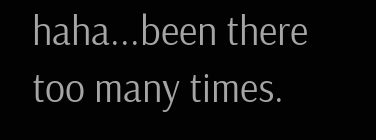haha...been there too many times.